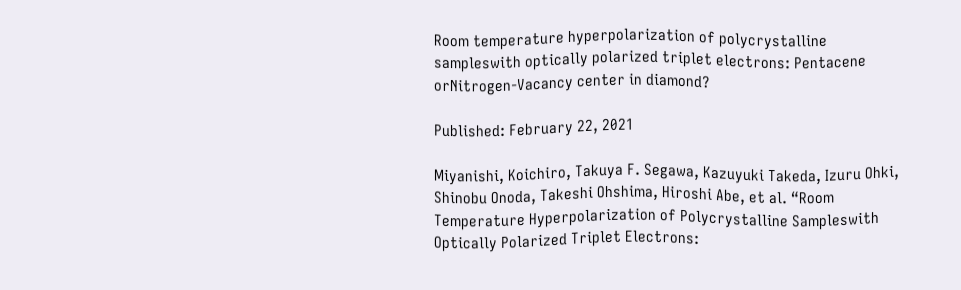Room temperature hyperpolarization of polycrystalline sampleswith optically polarized triplet electrons: Pentacene orNitrogen-Vacancy center in diamond?

Published: February 22, 2021

Miyanishi, Koichiro, Takuya F. Segawa, Kazuyuki Takeda, Izuru Ohki, Shinobu Onoda, Takeshi Ohshima, Hiroshi Abe, et al. “Room Temperature Hyperpolarization of Polycrystalline Sampleswith Optically Polarized Triplet Electrons: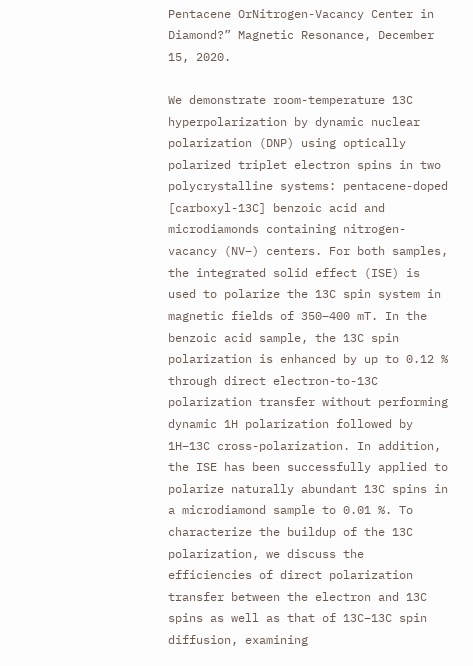Pentacene OrNitrogen-Vacancy Center in Diamond?” Magnetic Resonance, December 15, 2020.

We demonstrate room-temperature 13C hyperpolarization by dynamic nuclear polarization (DNP) using optically polarized triplet electron spins in two polycrystalline systems: pentacene-doped [carboxyl-13C] benzoic acid and microdiamonds containing nitrogen-vacancy (NV−) centers. For both samples, the integrated solid effect (ISE) is used to polarize the 13C spin system in magnetic fields of 350–400 mT. In the benzoic acid sample, the 13C spin polarization is enhanced by up to 0.12 % through direct electron-to-13C polarization transfer without performing dynamic 1H polarization followed by 1H−13C cross-polarization. In addition, the ISE has been successfully applied to polarize naturally abundant 13C spins in a microdiamond sample to 0.01 %. To characterize the buildup of the 13C polarization, we discuss the efficiencies of direct polarization transfer between the electron and 13C spins as well as that of 13C−13C spin diffusion, examining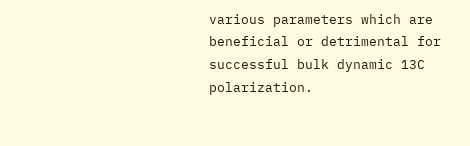various parameters which are beneficial or detrimental for successful bulk dynamic 13C polarization.